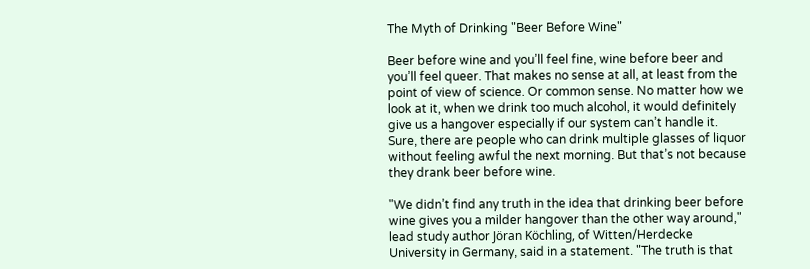The Myth of Drinking "Beer Before Wine"

Beer before wine and you’ll feel fine, wine before beer and you’ll feel queer. That makes no sense at all, at least from the point of view of science. Or common sense. No matter how we look at it, when we drink too much alcohol, it would definitely give us a hangover especially if our system can’t handle it. Sure, there are people who can drink multiple glasses of liquor without feeling awful the next morning. But that’s not because they drank beer before wine.

"We didn’t find any truth in the idea that drinking beer before wine gives you a milder hangover than the other way around," lead study author Jöran Köchling, of Witten/Herdecke University in Germany, said in a statement. "The truth is that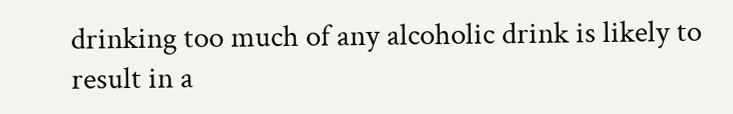drinking too much of any alcoholic drink is likely to result in a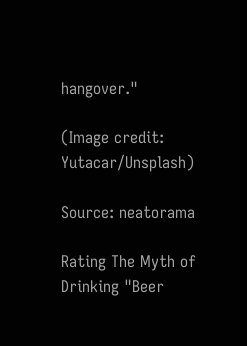hangover."

(Image credit: Yutacar/Unsplash)

Source: neatorama

Rating The Myth of Drinking "Beer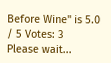Before Wine" is 5.0 / 5 Votes: 3
Please wait...